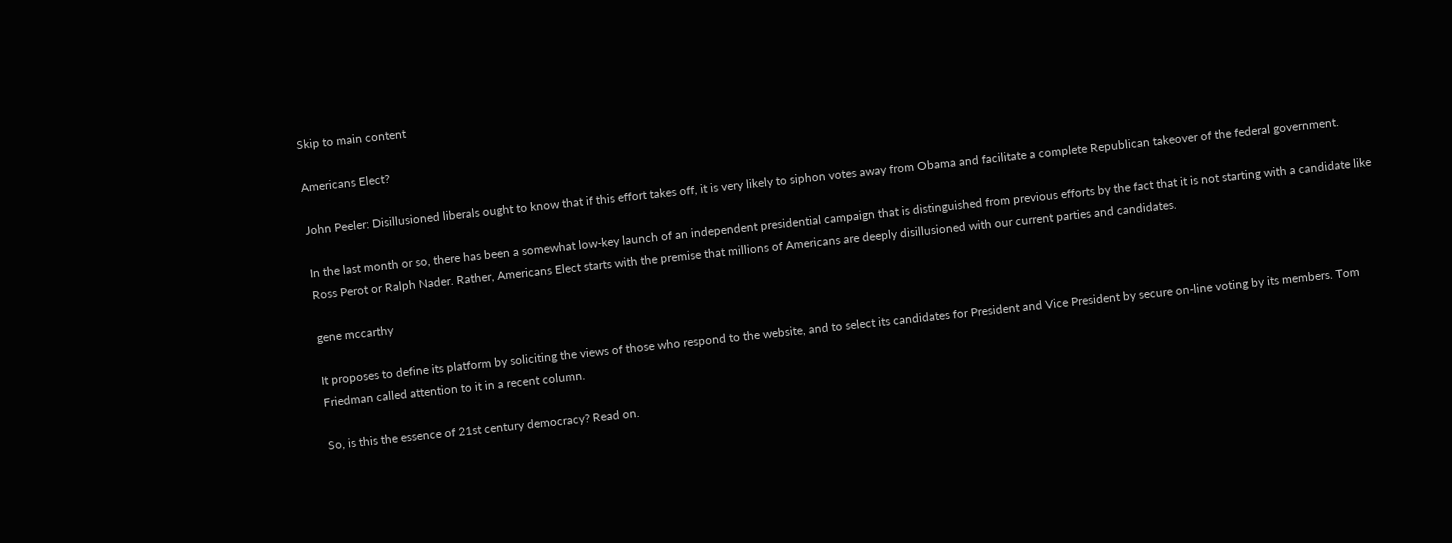Skip to main content

Americans Elect?

John Peeler: Disillusioned liberals ought to know that if this effort takes off, it is very likely to siphon votes away from Obama and facilitate a complete Republican takeover of the federal government.

In the last month or so, there has been a somewhat low-key launch of an independent presidential campaign that is distinguished from previous efforts by the fact that it is not starting with a candidate like Ross Perot or Ralph Nader. Rather, Americans Elect starts with the premise that millions of Americans are deeply disillusioned with our current parties and candidates.

gene mccarthy

It proposes to define its platform by soliciting the views of those who respond to the website, and to select its candidates for President and Vice President by secure on-line voting by its members. Tom Friedman called attention to it in a recent column.

So, is this the essence of 21st century democracy? Read on.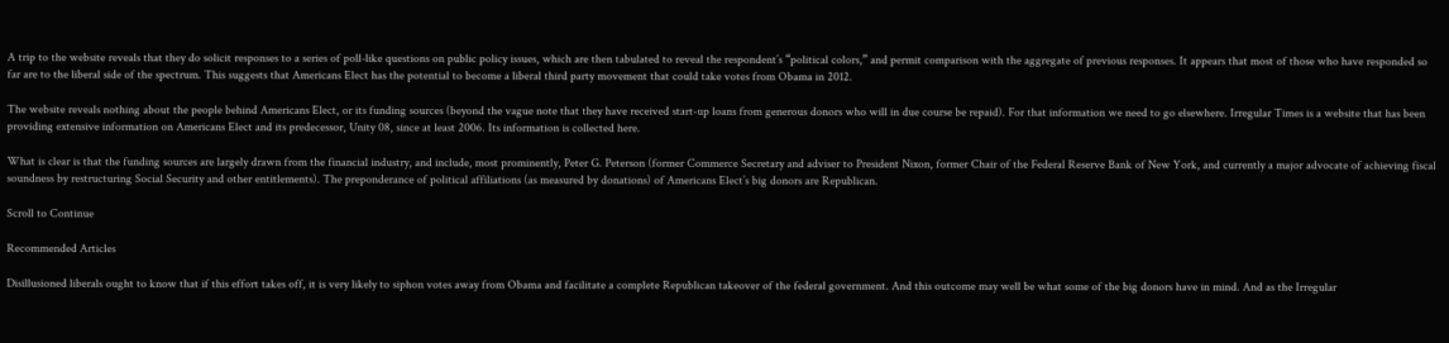A trip to the website reveals that they do solicit responses to a series of poll-like questions on public policy issues, which are then tabulated to reveal the respondent’s “political colors,” and permit comparison with the aggregate of previous responses. It appears that most of those who have responded so far are to the liberal side of the spectrum. This suggests that Americans Elect has the potential to become a liberal third party movement that could take votes from Obama in 2012.

The website reveals nothing about the people behind Americans Elect, or its funding sources (beyond the vague note that they have received start-up loans from generous donors who will in due course be repaid). For that information we need to go elsewhere. Irregular Times is a website that has been providing extensive information on Americans Elect and its predecessor, Unity 08, since at least 2006. Its information is collected here.

What is clear is that the funding sources are largely drawn from the financial industry, and include, most prominently, Peter G. Peterson (former Commerce Secretary and adviser to President Nixon, former Chair of the Federal Reserve Bank of New York, and currently a major advocate of achieving fiscal soundness by restructuring Social Security and other entitlements). The preponderance of political affiliations (as measured by donations) of Americans Elect’s big donors are Republican.

Scroll to Continue

Recommended Articles

Disillusioned liberals ought to know that if this effort takes off, it is very likely to siphon votes away from Obama and facilitate a complete Republican takeover of the federal government. And this outcome may well be what some of the big donors have in mind. And as the Irregular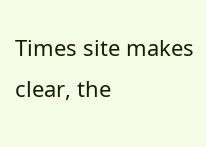Times site makes clear, the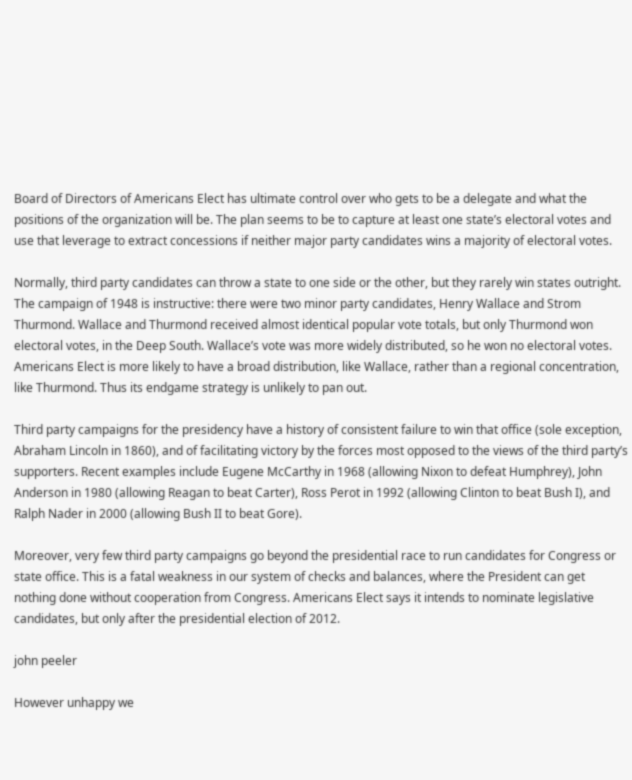Board of Directors of Americans Elect has ultimate control over who gets to be a delegate and what the positions of the organization will be. The plan seems to be to capture at least one state’s electoral votes and use that leverage to extract concessions if neither major party candidates wins a majority of electoral votes.

Normally, third party candidates can throw a state to one side or the other, but they rarely win states outright. The campaign of 1948 is instructive: there were two minor party candidates, Henry Wallace and Strom Thurmond. Wallace and Thurmond received almost identical popular vote totals, but only Thurmond won electoral votes, in the Deep South. Wallace’s vote was more widely distributed, so he won no electoral votes. Americans Elect is more likely to have a broad distribution, like Wallace, rather than a regional concentration, like Thurmond. Thus its endgame strategy is unlikely to pan out.

Third party campaigns for the presidency have a history of consistent failure to win that office (sole exception, Abraham Lincoln in 1860), and of facilitating victory by the forces most opposed to the views of the third party’s supporters. Recent examples include Eugene McCarthy in 1968 (allowing Nixon to defeat Humphrey), John Anderson in 1980 (allowing Reagan to beat Carter), Ross Perot in 1992 (allowing Clinton to beat Bush I), and Ralph Nader in 2000 (allowing Bush II to beat Gore).

Moreover, very few third party campaigns go beyond the presidential race to run candidates for Congress or state office. This is a fatal weakness in our system of checks and balances, where the President can get nothing done without cooperation from Congress. Americans Elect says it intends to nominate legislative candidates, but only after the presidential election of 2012.

john peeler

However unhappy we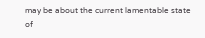may be about the current lamentable state of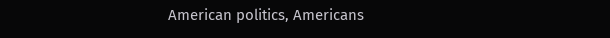American politics, Americans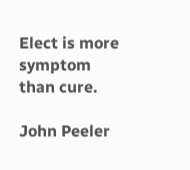Elect is more symptom than cure.

John Peeler